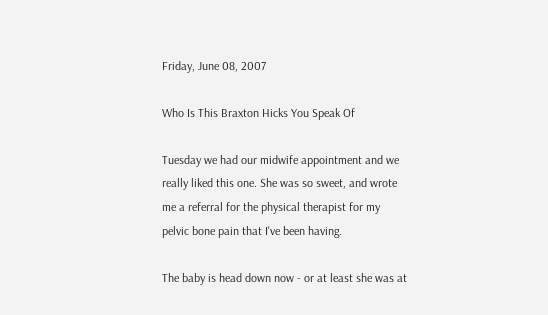Friday, June 08, 2007

Who Is This Braxton Hicks You Speak Of

Tuesday we had our midwife appointment and we really liked this one. She was so sweet, and wrote me a referral for the physical therapist for my pelvic bone pain that I've been having.

The baby is head down now - or at least she was at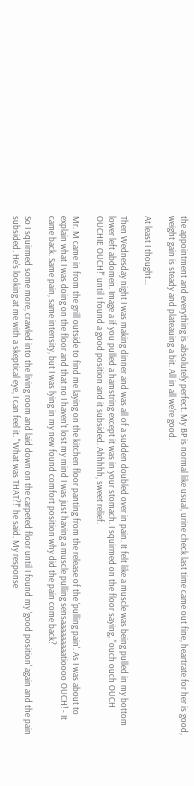the appointment and everything is absolutely perfect. My BP is normal like usual, urine check last time came out fine, heartrate for her is good, weight gain is steady and plateauing a bit. All in all we're good.

At least I thought...

Then Wednesday night I was making dinner and was all of a sudden doubled over in pain. It felt like a muscle was being pulled in my bottom lower left abdomen. Image a if you pulled a hamstring except it was in your stomach. I squirmed on the floor saying, "ouch ouch OUCH OUCHIE OUCH!" until I found a good position and it subsided. Ahhhhh, sweet relief.

Mr. M came in from the grill outside to find me laying on the kitchen floor panting from the release of the 'pulling pain'. As I was about to explain what I was doing on the floor and that no I haven't lost my mind I was just having a muscle pulling sensaaaaaaaaatioooo OUCH! - It came back. Same pain, same intensity, but I was lying in my new found comfort position why did the pain come back?

So I squirmed some more, crawled into the living room and laid down on the carpeted floor until I found my 'good position' again and the pain subsided. He's looking at me with a skeptical eye, I can feel it. "What was THAT?!" he said. My response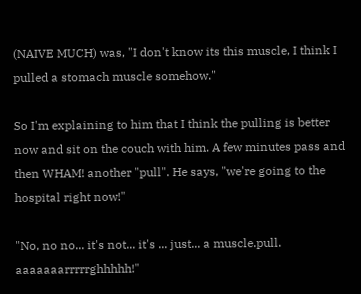(NAIVE MUCH) was, "I don't know its this muscle, I think I pulled a stomach muscle somehow."

So I'm explaining to him that I think the pulling is better now and sit on the couch with him. A few minutes pass and then WHAM! another "pull". He says, "we're going to the hospital right now!"

"No, no no... it's not... it's ... just... a muscle.pull. aaaaaaarrrrrghhhhh!"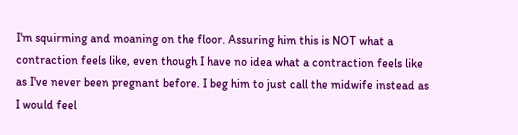I'm squirming and moaning on the floor. Assuring him this is NOT what a contraction feels like, even though I have no idea what a contraction feels like as I've never been pregnant before. I beg him to just call the midwife instead as I would feel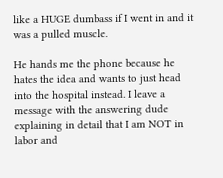like a HUGE dumbass if I went in and it was a pulled muscle.

He hands me the phone because he hates the idea and wants to just head into the hospital instead. I leave a message with the answering dude explaining in detail that I am NOT in labor and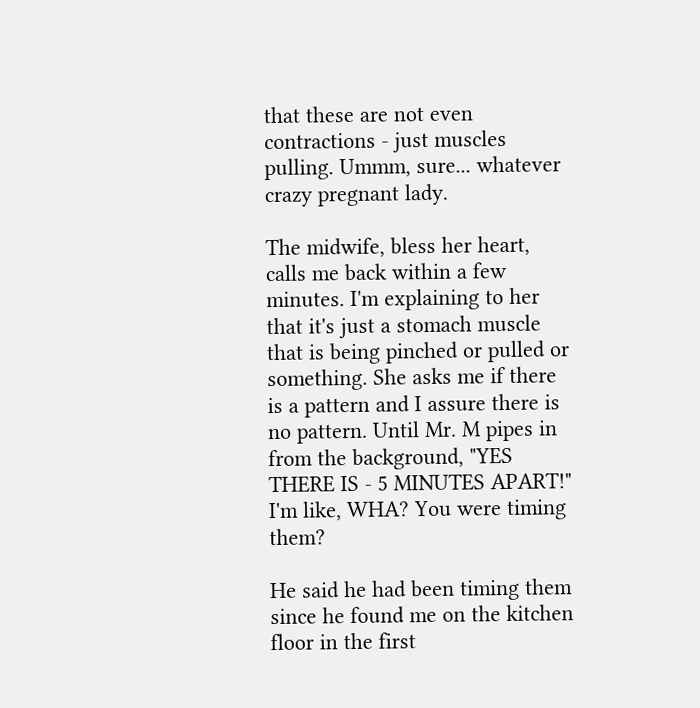that these are not even contractions - just muscles pulling. Ummm, sure... whatever crazy pregnant lady.

The midwife, bless her heart, calls me back within a few minutes. I'm explaining to her that it's just a stomach muscle that is being pinched or pulled or something. She asks me if there is a pattern and I assure there is no pattern. Until Mr. M pipes in from the background, "YES THERE IS - 5 MINUTES APART!" I'm like, WHA? You were timing them?

He said he had been timing them since he found me on the kitchen floor in the first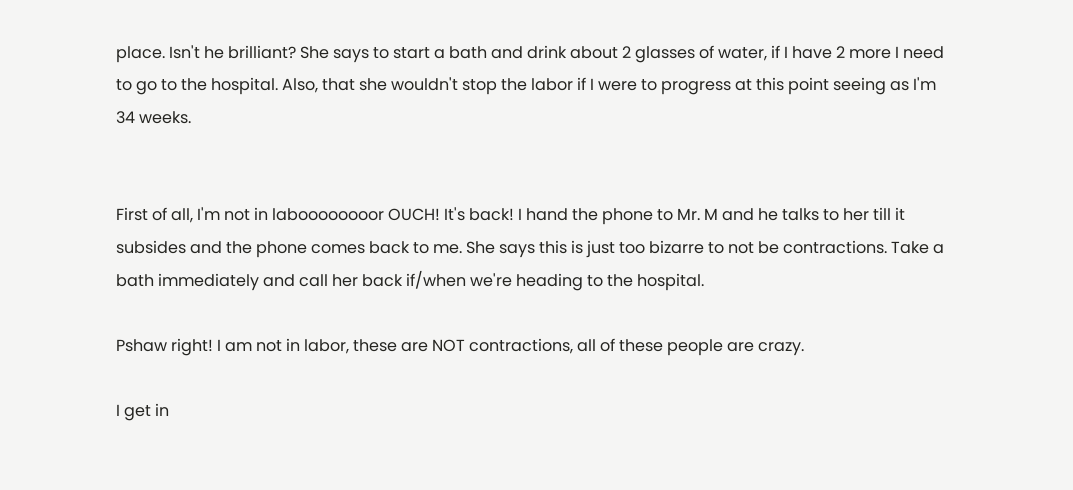place. Isn't he brilliant? She says to start a bath and drink about 2 glasses of water, if I have 2 more I need to go to the hospital. Also, that she wouldn't stop the labor if I were to progress at this point seeing as I'm 34 weeks.


First of all, I'm not in laboooooooor OUCH! It's back! I hand the phone to Mr. M and he talks to her till it subsides and the phone comes back to me. She says this is just too bizarre to not be contractions. Take a bath immediately and call her back if/when we're heading to the hospital.

Pshaw right! I am not in labor, these are NOT contractions, all of these people are crazy.

I get in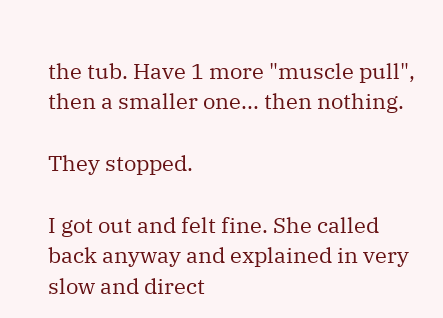the tub. Have 1 more "muscle pull", then a smaller one... then nothing.

They stopped.

I got out and felt fine. She called back anyway and explained in very slow and direct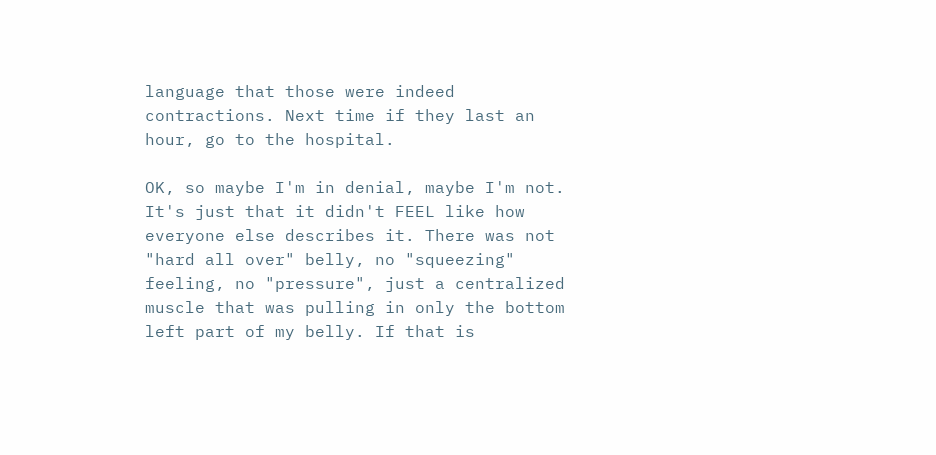language that those were indeed contractions. Next time if they last an hour, go to the hospital.

OK, so maybe I'm in denial, maybe I'm not. It's just that it didn't FEEL like how everyone else describes it. There was not "hard all over" belly, no "squeezing" feeling, no "pressure", just a centralized muscle that was pulling in only the bottom left part of my belly. If that is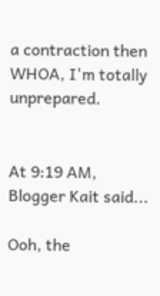a contraction then WHOA, I'm totally unprepared.


At 9:19 AM, Blogger Kait said...

Ooh, the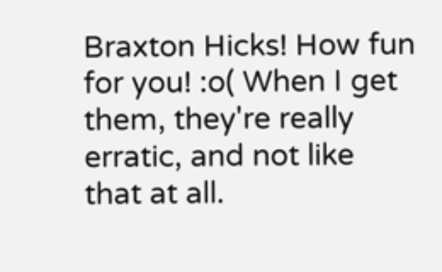Braxton Hicks! How fun for you! :o( When I get them, they're really erratic, and not like that at all.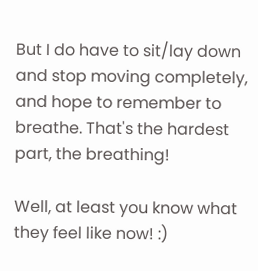But I do have to sit/lay down and stop moving completely, and hope to remember to breathe. That's the hardest part, the breathing!

Well, at least you know what they feel like now! :)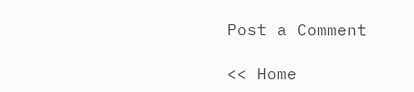Post a Comment

<< Home